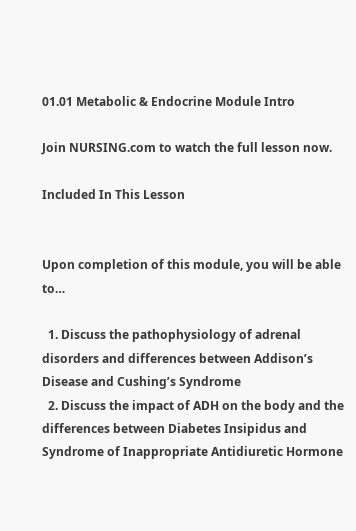01.01 Metabolic & Endocrine Module Intro

Join NURSING.com to watch the full lesson now.

Included In This Lesson


Upon completion of this module, you will be able to…

  1. Discuss the pathophysiology of adrenal disorders and differences between Addison’s Disease and Cushing’s Syndrome
  2. Discuss the impact of ADH on the body and the differences between Diabetes Insipidus and Syndrome of Inappropriate Antidiuretic Hormone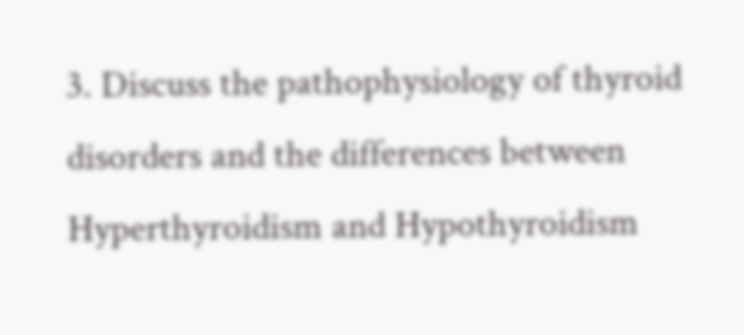3. Discuss the pathophysiology of thyroid disorders and the differences between Hyperthyroidism and Hypothyroidism